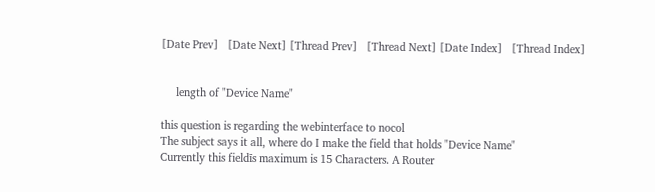[Date Prev]   [Date Next] [Thread Prev]   [Thread Next] [Date Index]   [Thread Index]


     length of "Device Name"

this question is regarding the webinterface to nocol
The subject says it all, where do I make the field that holds "Device Name"
Currently this fieldīs maximum is 15 Characters. A Router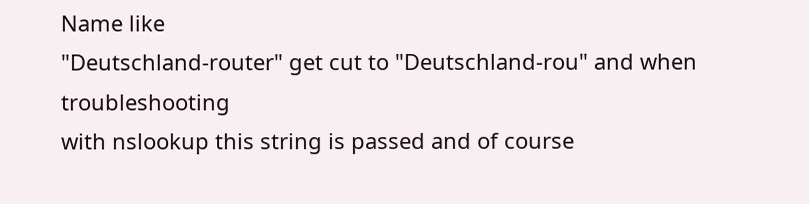Name like
"Deutschland-router" get cut to "Deutschland-rou" and when troubleshooting
with nslookup this string is passed and of course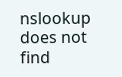nslookup does not find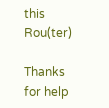this Rou(ter)

Thanks for help